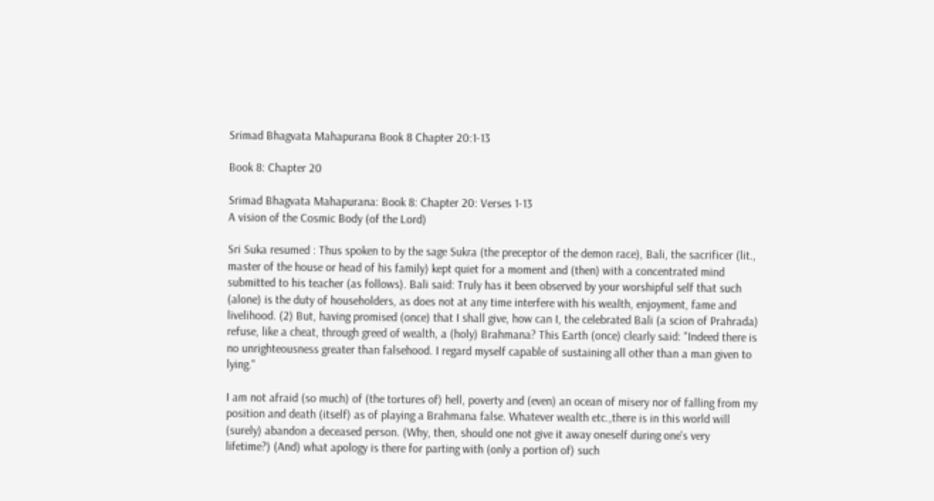Srimad Bhagvata Mahapurana Book 8 Chapter 20:1-13

Book 8: Chapter 20

Srimad Bhagvata Mahapurana: Book 8: Chapter 20: Verses 1-13
A vision of the Cosmic Body (of the Lord)

Sri Suka resumed : Thus spoken to by the sage Sukra (the preceptor of the demon race), Bali, the sacrificer (lit., master of the house or head of his family) kept quiet for a moment and (then) with a concentrated mind submitted to his teacher (as follows). Bali said: Truly has it been observed by your worshipful self that such (alone) is the duty of householders, as does not at any time interfere with his wealth, enjoyment, fame and livelihood. (2) But, having promised (once) that I shall give, how can I, the celebrated Bali (a scion of Prahrada) refuse, like a cheat, through greed of wealth, a (holy) Brahmana? This Earth (once) clearly said: "Indeed there is no unrighteousness greater than falsehood. I regard myself capable of sustaining all other than a man given to lying."

I am not afraid (so much) of (the tortures of) hell, poverty and (even) an ocean of misery nor of falling from my position and death (itself) as of playing a Brahmana false. Whatever wealth etc.,there is in this world will (surely) abandon a deceased person. (Why, then, should one not give it away oneself during one's very lifetime?) (And) what apology is there for parting with (only a portion of) such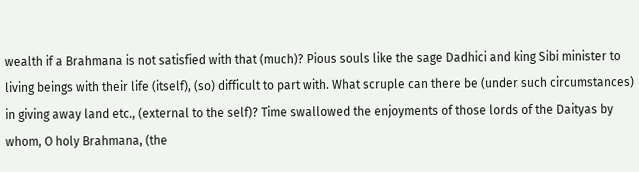wealth if a Brahmana is not satisfied with that (much)? Pious souls like the sage Dadhici and king Sibi minister to living beings with their life (itself), (so) difficult to part with. What scruple can there be (under such circumstances) in giving away land etc., (external to the self)? Time swallowed the enjoyments of those lords of the Daityas by whom, O holy Brahmana, (the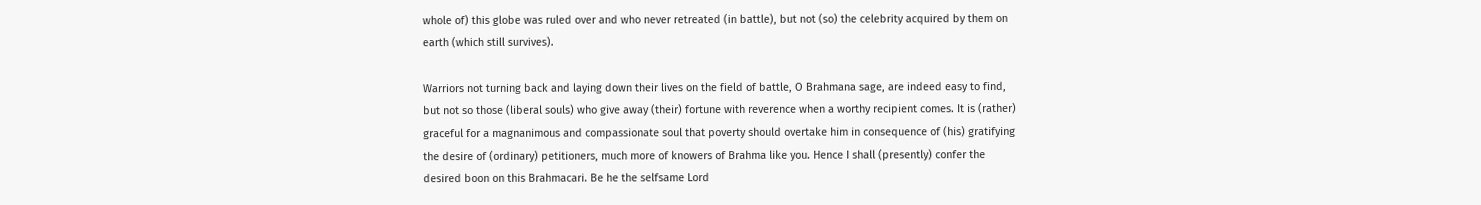whole of) this globe was ruled over and who never retreated (in battle), but not (so) the celebrity acquired by them on earth (which still survives).

Warriors not turning back and laying down their lives on the field of battle, O Brahmana sage, are indeed easy to find, but not so those (liberal souls) who give away (their) fortune with reverence when a worthy recipient comes. It is (rather) graceful for a magnanimous and compassionate soul that poverty should overtake him in consequence of (his) gratifying the desire of (ordinary) petitioners, much more of knowers of Brahma like you. Hence I shall (presently) confer the desired boon on this Brahmacari. Be he the selfsame Lord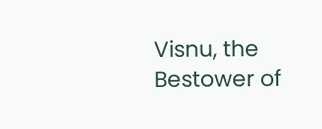Visnu, the Bestower of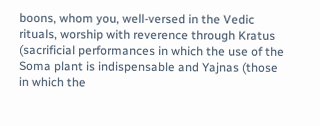boons, whom you, well-versed in the Vedic rituals, worship with reverence through Kratus (sacrificial performances in which the use of the Soma plant is indispensable and Yajnas (those in which the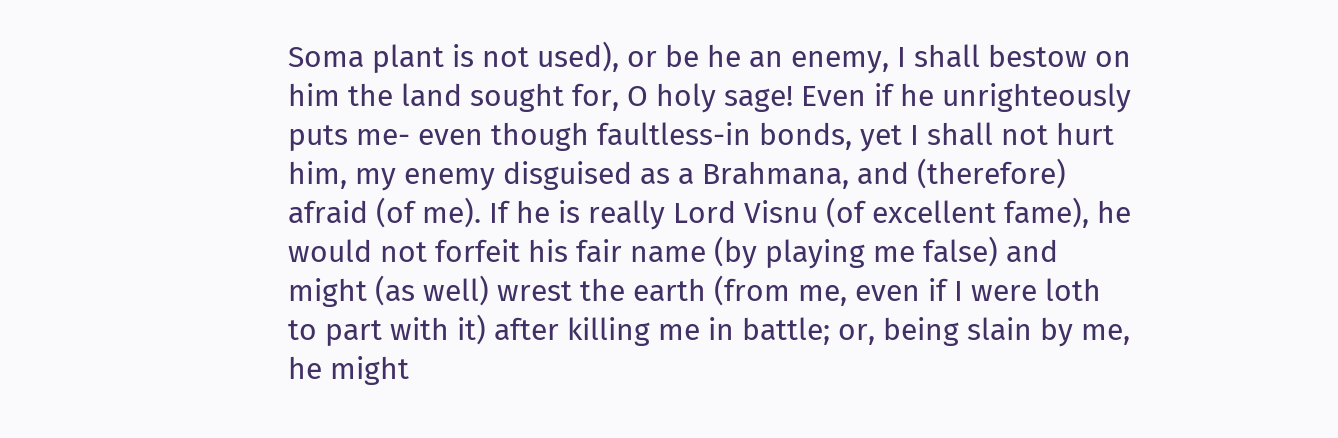Soma plant is not used), or be he an enemy, I shall bestow on him the land sought for, O holy sage! Even if he unrighteously puts me- even though faultless-in bonds, yet I shall not hurt him, my enemy disguised as a Brahmana, and (therefore) afraid (of me). If he is really Lord Visnu (of excellent fame), he would not forfeit his fair name (by playing me false) and might (as well) wrest the earth (from me, even if I were loth to part with it) after killing me in battle; or, being slain by me, he might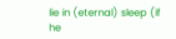lie in (eternal) sleep (if he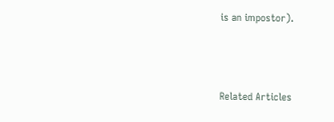is an impostor).



Related Articles